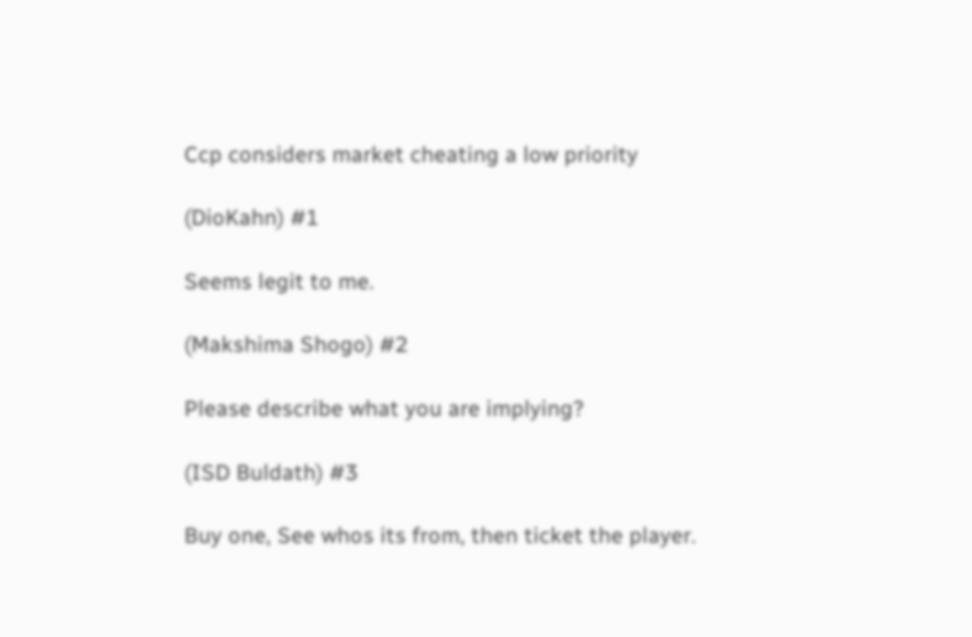Ccp considers market cheating a low priority

(DioKahn) #1

Seems legit to me.

(Makshima Shogo) #2

Please describe what you are implying?

(ISD Buldath) #3

Buy one, See whos its from, then ticket the player.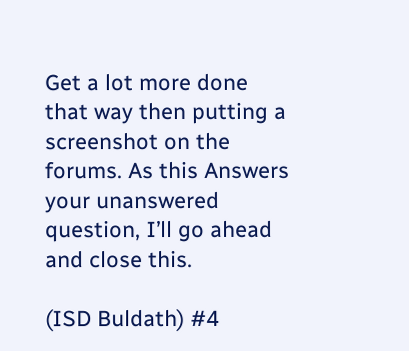Get a lot more done that way then putting a screenshot on the forums. As this Answers your unanswered question, I’ll go ahead and close this.

(ISD Buldath) #4